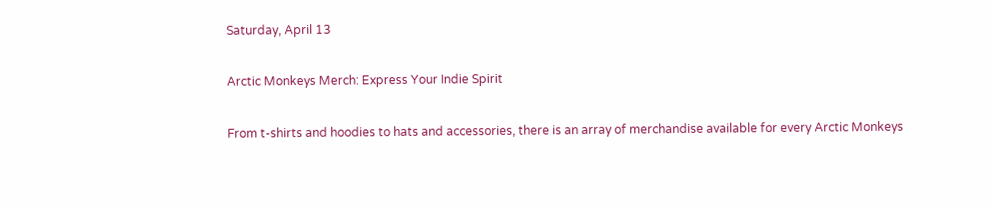Saturday, April 13

Arctic Monkeys Merch: Express Your Indie Spirit

From t-shirts and hoodies to hats and accessories, there is an array of merchandise available for every Arctic Monkeys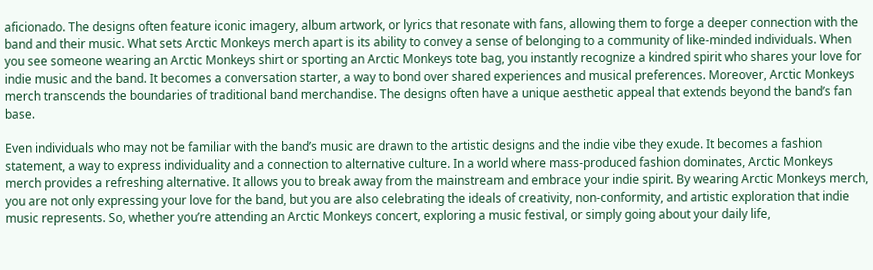aficionado. The designs often feature iconic imagery, album artwork, or lyrics that resonate with fans, allowing them to forge a deeper connection with the band and their music. What sets Arctic Monkeys merch apart is its ability to convey a sense of belonging to a community of like-minded individuals. When you see someone wearing an Arctic Monkeys shirt or sporting an Arctic Monkeys tote bag, you instantly recognize a kindred spirit who shares your love for indie music and the band. It becomes a conversation starter, a way to bond over shared experiences and musical preferences. Moreover, Arctic Monkeys merch transcends the boundaries of traditional band merchandise. The designs often have a unique aesthetic appeal that extends beyond the band’s fan base.

Even individuals who may not be familiar with the band’s music are drawn to the artistic designs and the indie vibe they exude. It becomes a fashion statement, a way to express individuality and a connection to alternative culture. In a world where mass-produced fashion dominates, Arctic Monkeys merch provides a refreshing alternative. It allows you to break away from the mainstream and embrace your indie spirit. By wearing Arctic Monkeys merch, you are not only expressing your love for the band, but you are also celebrating the ideals of creativity, non-conformity, and artistic exploration that indie music represents. So, whether you’re attending an Arctic Monkeys concert, exploring a music festival, or simply going about your daily life,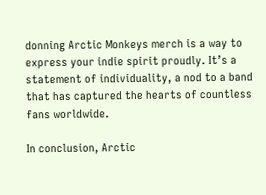donning Arctic Monkeys merch is a way to express your indie spirit proudly. It’s a statement of individuality, a nod to a band that has captured the hearts of countless fans worldwide.

In conclusion, Arctic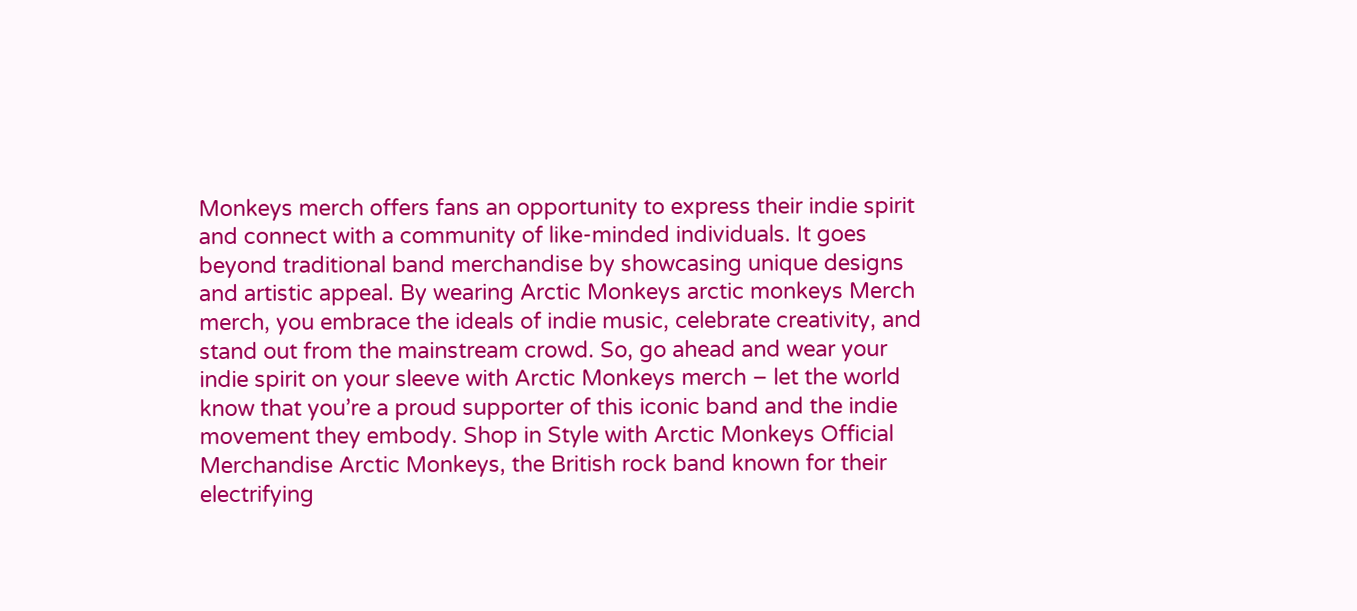Monkeys merch offers fans an opportunity to express their indie spirit and connect with a community of like-minded individuals. It goes beyond traditional band merchandise by showcasing unique designs and artistic appeal. By wearing Arctic Monkeys arctic monkeys Merch merch, you embrace the ideals of indie music, celebrate creativity, and stand out from the mainstream crowd. So, go ahead and wear your indie spirit on your sleeve with Arctic Monkeys merch – let the world know that you’re a proud supporter of this iconic band and the indie movement they embody. Shop in Style with Arctic Monkeys Official Merchandise Arctic Monkeys, the British rock band known for their electrifying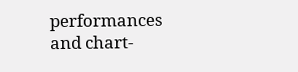performances and chart-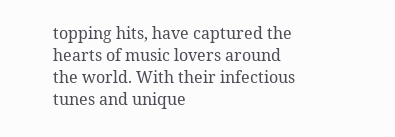topping hits, have captured the hearts of music lovers around the world. With their infectious tunes and unique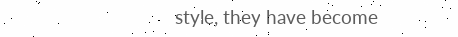style, they have become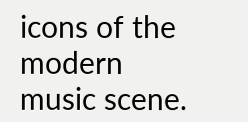icons of the modern music scene.